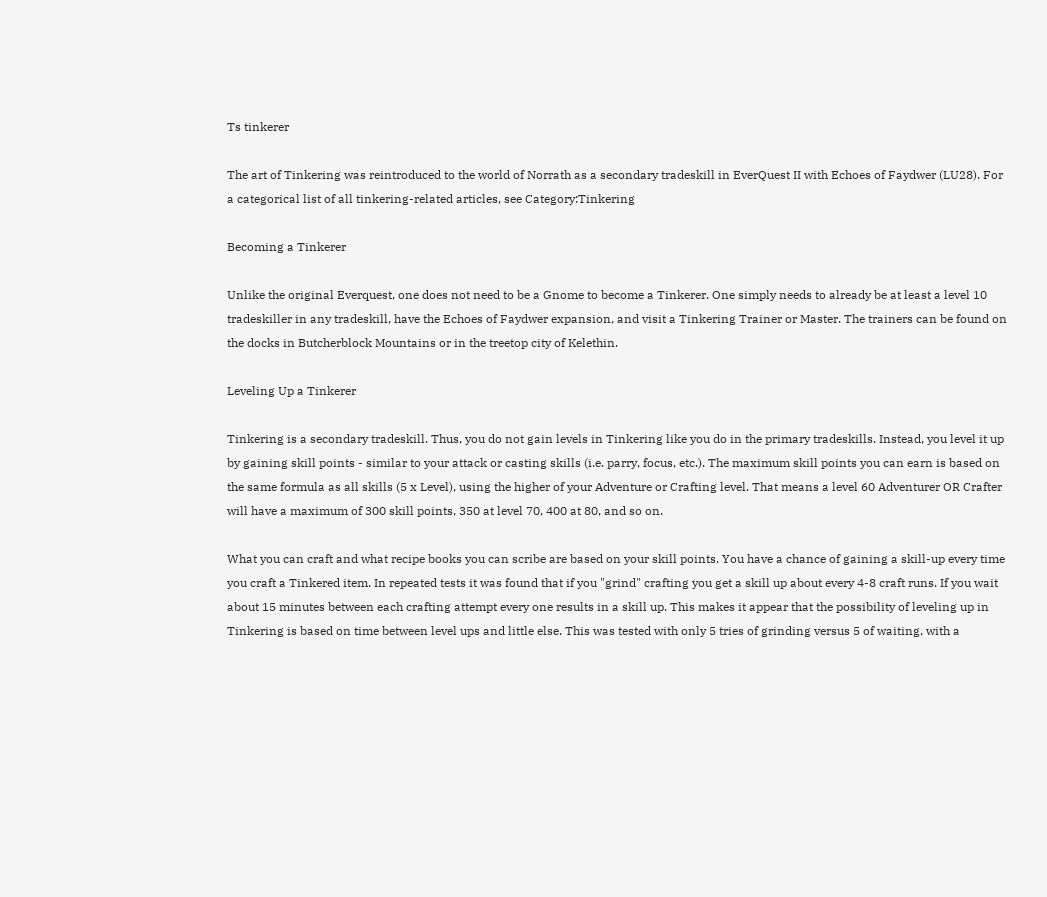Ts tinkerer

The art of Tinkering was reintroduced to the world of Norrath as a secondary tradeskill in EverQuest II with Echoes of Faydwer (LU28). For a categorical list of all tinkering-related articles, see Category:Tinkering

Becoming a Tinkerer

Unlike the original Everquest, one does not need to be a Gnome to become a Tinkerer. One simply needs to already be at least a level 10 tradeskiller in any tradeskill, have the Echoes of Faydwer expansion, and visit a Tinkering Trainer or Master. The trainers can be found on the docks in Butcherblock Mountains or in the treetop city of Kelethin.

Leveling Up a Tinkerer

Tinkering is a secondary tradeskill. Thus, you do not gain levels in Tinkering like you do in the primary tradeskills. Instead, you level it up by gaining skill points - similar to your attack or casting skills (i.e. parry, focus, etc.). The maximum skill points you can earn is based on the same formula as all skills (5 x Level), using the higher of your Adventure or Crafting level. That means a level 60 Adventurer OR Crafter will have a maximum of 300 skill points, 350 at level 70, 400 at 80, and so on.

What you can craft and what recipe books you can scribe are based on your skill points. You have a chance of gaining a skill-up every time you craft a Tinkered item. In repeated tests it was found that if you "grind" crafting you get a skill up about every 4-8 craft runs. If you wait about 15 minutes between each crafting attempt every one results in a skill up. This makes it appear that the possibility of leveling up in Tinkering is based on time between level ups and little else. This was tested with only 5 tries of grinding versus 5 of waiting, with a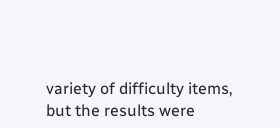variety of difficulty items, but the results were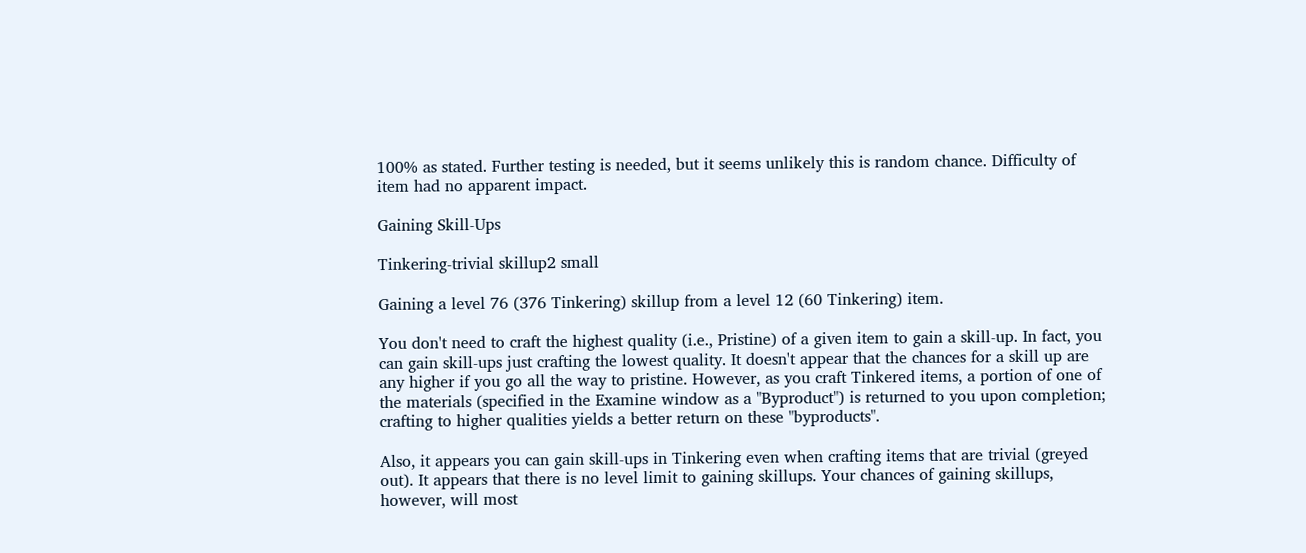100% as stated. Further testing is needed, but it seems unlikely this is random chance. Difficulty of item had no apparent impact.

Gaining Skill-Ups

Tinkering-trivial skillup2 small

Gaining a level 76 (376 Tinkering) skillup from a level 12 (60 Tinkering) item.

You don't need to craft the highest quality (i.e., Pristine) of a given item to gain a skill-up. In fact, you can gain skill-ups just crafting the lowest quality. It doesn't appear that the chances for a skill up are any higher if you go all the way to pristine. However, as you craft Tinkered items, a portion of one of the materials (specified in the Examine window as a "Byproduct") is returned to you upon completion; crafting to higher qualities yields a better return on these "byproducts".

Also, it appears you can gain skill-ups in Tinkering even when crafting items that are trivial (greyed out). It appears that there is no level limit to gaining skillups. Your chances of gaining skillups, however, will most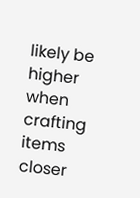likely be higher when crafting items closer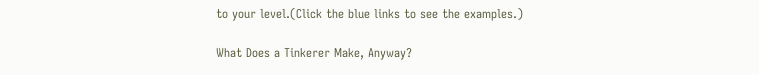to your level.(Click the blue links to see the examples.)

What Does a Tinkerer Make, Anyway?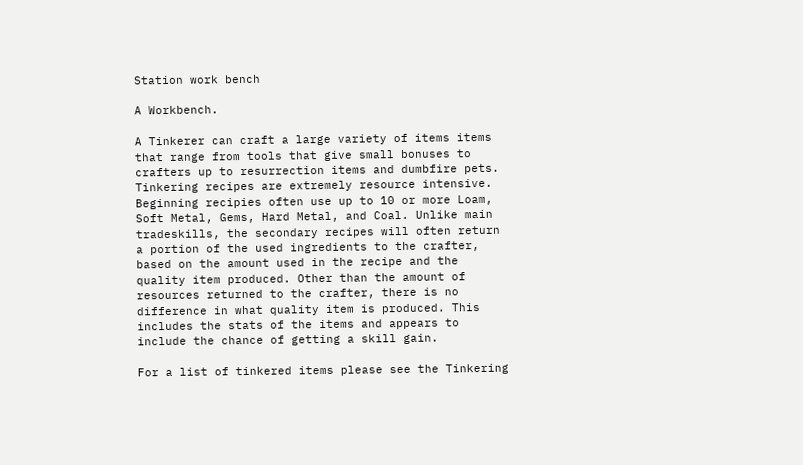Station work bench

A Workbench.

A Tinkerer can craft a large variety of items items that range from tools that give small bonuses to crafters up to resurrection items and dumbfire pets. Tinkering recipes are extremely resource intensive. Beginning recipies often use up to 10 or more Loam, Soft Metal, Gems, Hard Metal, and Coal. Unlike main tradeskills, the secondary recipes will often return a portion of the used ingredients to the crafter, based on the amount used in the recipe and the quality item produced. Other than the amount of resources returned to the crafter, there is no difference in what quality item is produced. This includes the stats of the items and appears to include the chance of getting a skill gain.

For a list of tinkered items please see the Tinkering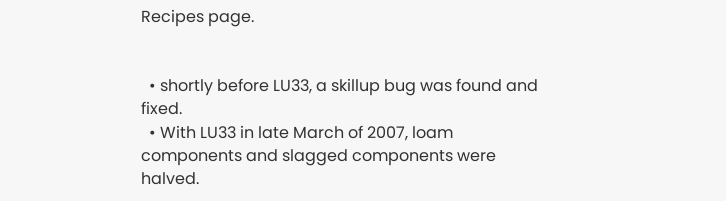Recipes page.


  • shortly before LU33, a skillup bug was found and fixed.
  • With LU33 in late March of 2007, loam components and slagged components were halved.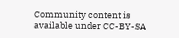Community content is available under CC-BY-SA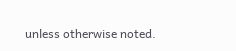unless otherwise noted.